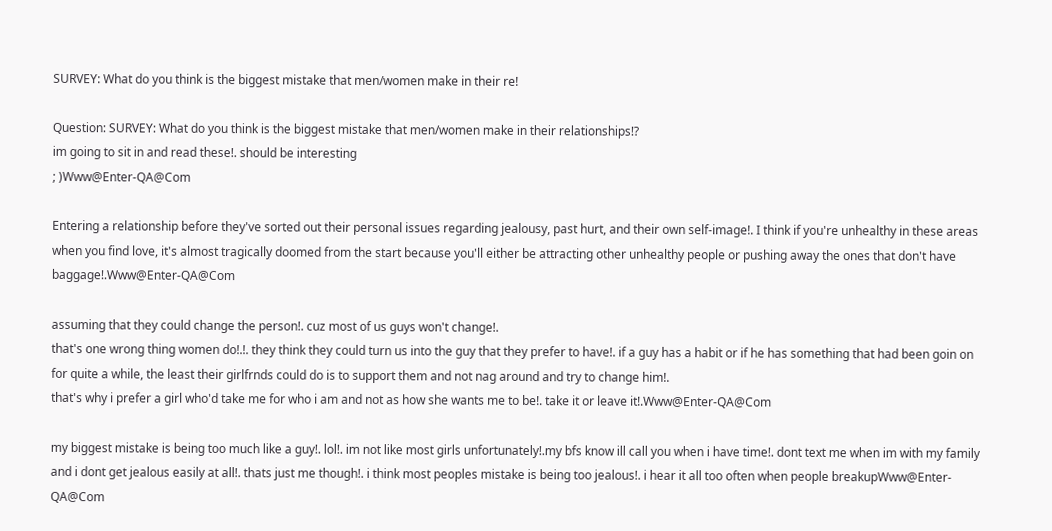SURVEY: What do you think is the biggest mistake that men/women make in their re!

Question: SURVEY: What do you think is the biggest mistake that men/women make in their relationships!?
im going to sit in and read these!. should be interesting
; )Www@Enter-QA@Com

Entering a relationship before they've sorted out their personal issues regarding jealousy, past hurt, and their own self-image!. I think if you're unhealthy in these areas when you find love, it's almost tragically doomed from the start because you'll either be attracting other unhealthy people or pushing away the ones that don't have baggage!.Www@Enter-QA@Com

assuming that they could change the person!. cuz most of us guys won't change!.
that's one wrong thing women do!.!. they think they could turn us into the guy that they prefer to have!. if a guy has a habit or if he has something that had been goin on for quite a while, the least their girlfrnds could do is to support them and not nag around and try to change him!.
that's why i prefer a girl who'd take me for who i am and not as how she wants me to be!. take it or leave it!.Www@Enter-QA@Com

my biggest mistake is being too much like a guy!. lol!. im not like most girls unfortunately!.my bfs know ill call you when i have time!. dont text me when im with my family and i dont get jealous easily at all!. thats just me though!. i think most peoples mistake is being too jealous!. i hear it all too often when people breakupWww@Enter-QA@Com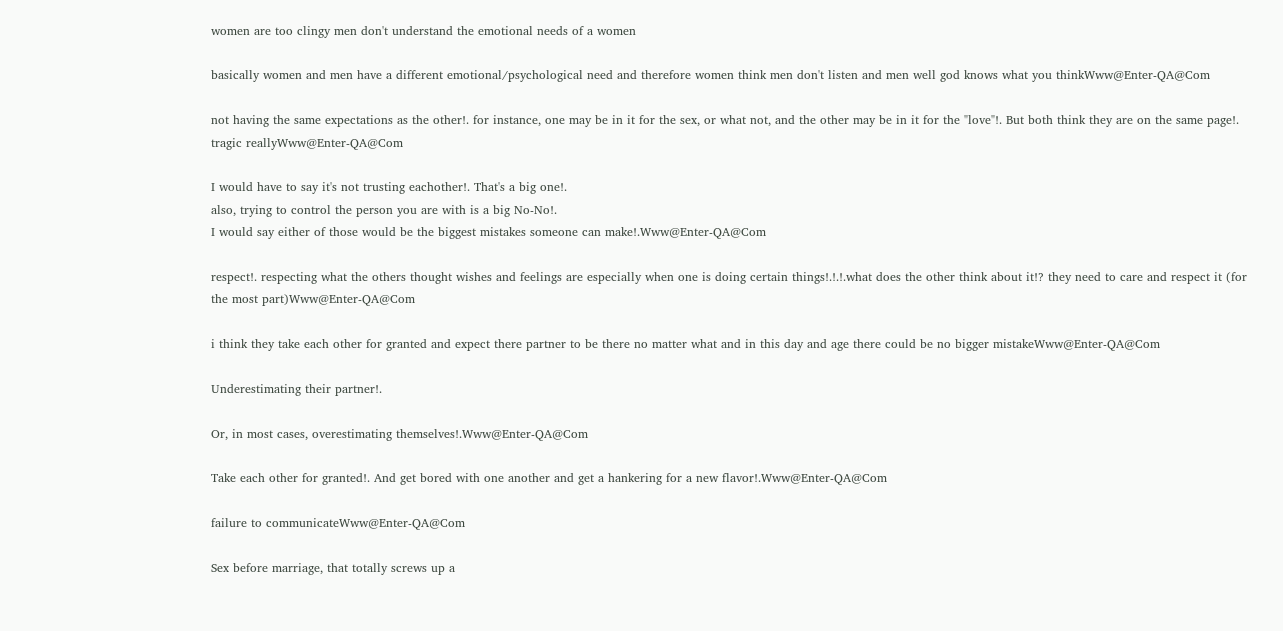women are too clingy men don't understand the emotional needs of a women

basically women and men have a different emotional/psychological need and therefore women think men don't listen and men well god knows what you thinkWww@Enter-QA@Com

not having the same expectations as the other!. for instance, one may be in it for the sex, or what not, and the other may be in it for the "love"!. But both think they are on the same page!. tragic reallyWww@Enter-QA@Com

I would have to say it's not trusting eachother!. That's a big one!.
also, trying to control the person you are with is a big No-No!.
I would say either of those would be the biggest mistakes someone can make!.Www@Enter-QA@Com

respect!. respecting what the others thought wishes and feelings are especially when one is doing certain things!.!.!.what does the other think about it!? they need to care and respect it (for the most part)Www@Enter-QA@Com

i think they take each other for granted and expect there partner to be there no matter what and in this day and age there could be no bigger mistakeWww@Enter-QA@Com

Underestimating their partner!.

Or, in most cases, overestimating themselves!.Www@Enter-QA@Com

Take each other for granted!. And get bored with one another and get a hankering for a new flavor!.Www@Enter-QA@Com

failure to communicateWww@Enter-QA@Com

Sex before marriage, that totally screws up a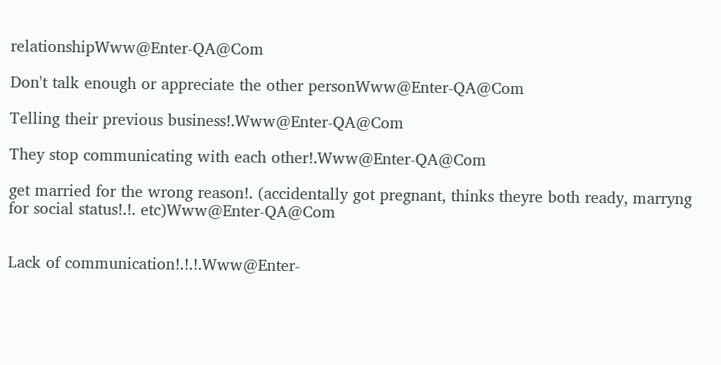relationshipWww@Enter-QA@Com

Don't talk enough or appreciate the other personWww@Enter-QA@Com

Telling their previous business!.Www@Enter-QA@Com

They stop communicating with each other!.Www@Enter-QA@Com

get married for the wrong reason!. (accidentally got pregnant, thinks theyre both ready, marryng for social status!.!. etc)Www@Enter-QA@Com


Lack of communication!.!.!.Www@Enter-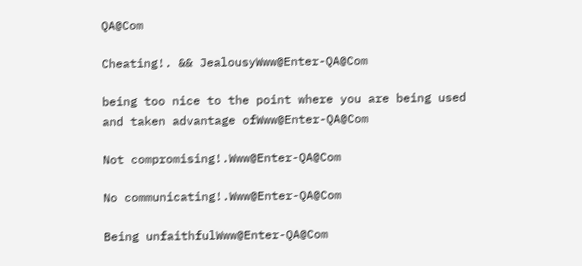QA@Com

Cheating!. && JealousyWww@Enter-QA@Com

being too nice to the point where you are being used and taken advantage ofWww@Enter-QA@Com

Not compromising!.Www@Enter-QA@Com

No communicating!.Www@Enter-QA@Com

Being unfaithfulWww@Enter-QA@Com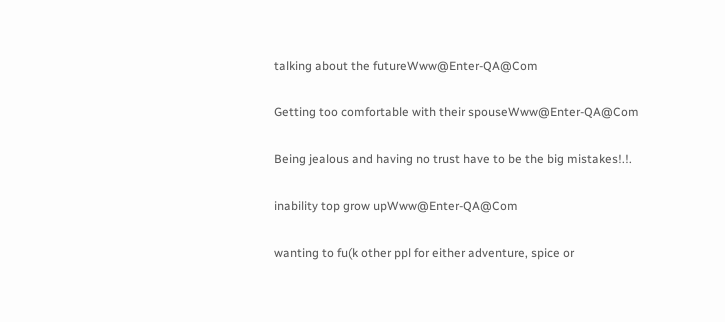talking about the futureWww@Enter-QA@Com

Getting too comfortable with their spouseWww@Enter-QA@Com

Being jealous and having no trust have to be the big mistakes!.!.

inability top grow upWww@Enter-QA@Com

wanting to fu(k other ppl for either adventure, spice or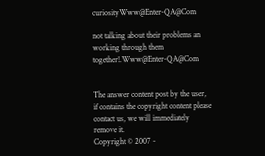curiosityWww@Enter-QA@Com

not talking about their problems an working through them together!.Www@Enter-QA@Com


The answer content post by the user, if contains the copyright content please contact us, we will immediately remove it.
Copyright © 2007 -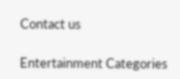Contact us

Entertainment Categories